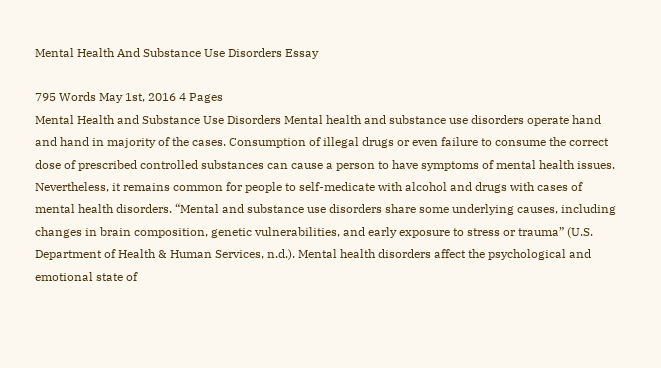Mental Health And Substance Use Disorders Essay

795 Words May 1st, 2016 4 Pages
Mental Health and Substance Use Disorders Mental health and substance use disorders operate hand and hand in majority of the cases. Consumption of illegal drugs or even failure to consume the correct dose of prescribed controlled substances can cause a person to have symptoms of mental health issues. Nevertheless, it remains common for people to self-medicate with alcohol and drugs with cases of mental health disorders. “Mental and substance use disorders share some underlying causes, including changes in brain composition, genetic vulnerabilities, and early exposure to stress or trauma” (U.S. Department of Health & Human Services, n.d.). Mental health disorders affect the psychological and emotional state of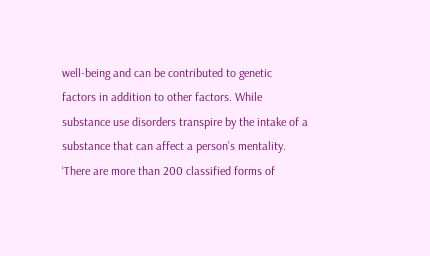well-being and can be contributed to genetic factors in addition to other factors. While substance use disorders transpire by the intake of a substance that can affect a person’s mentality. ‘There are more than 200 classified forms of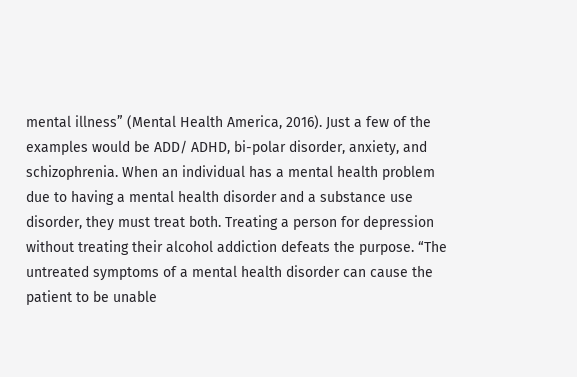mental illness” (Mental Health America, 2016). Just a few of the examples would be ADD/ ADHD, bi-polar disorder, anxiety, and schizophrenia. When an individual has a mental health problem due to having a mental health disorder and a substance use disorder, they must treat both. Treating a person for depression without treating their alcohol addiction defeats the purpose. “The untreated symptoms of a mental health disorder can cause the patient to be unable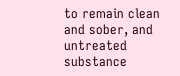to remain clean and sober, and untreated substance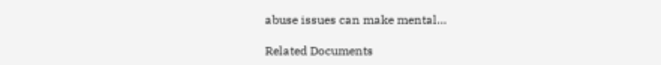abuse issues can make mental…

Related Documents